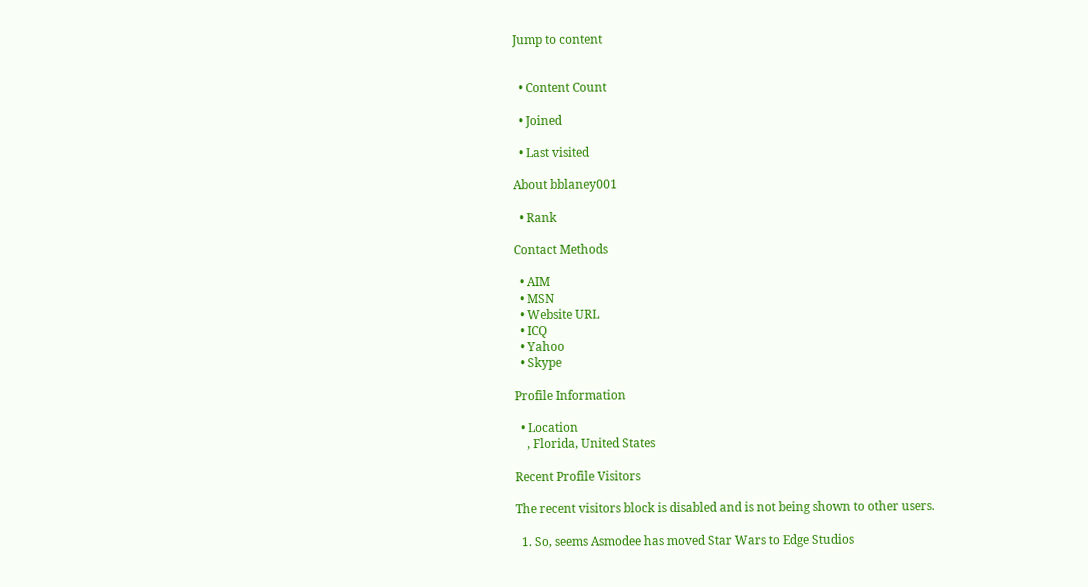Jump to content


  • Content Count

  • Joined

  • Last visited

About bblaney001

  • Rank

Contact Methods

  • AIM
  • MSN
  • Website URL
  • ICQ
  • Yahoo
  • Skype

Profile Information

  • Location
    , Florida, United States

Recent Profile Visitors

The recent visitors block is disabled and is not being shown to other users.

  1. So, seems Asmodee has moved Star Wars to Edge Studios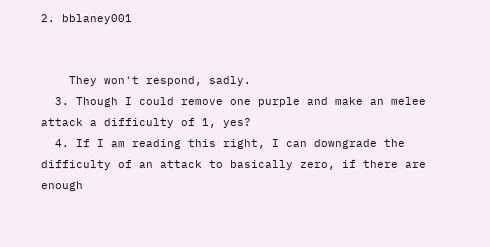2. bblaney001


    They won't respond, sadly.
  3. Though I could remove one purple and make an melee attack a difficulty of 1, yes?
  4. If I am reading this right, I can downgrade the difficulty of an attack to basically zero, if there are enough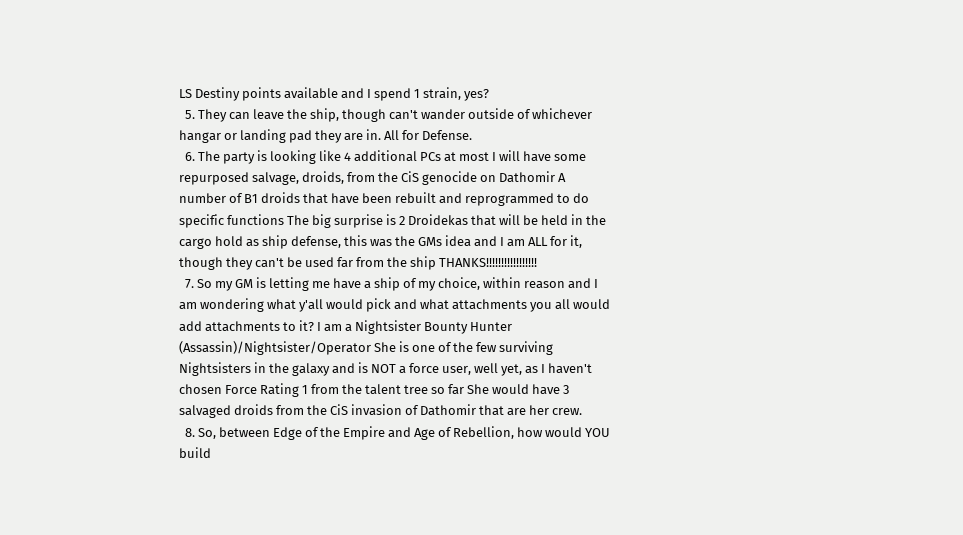LS Destiny points available and I spend 1 strain, yes?
  5. They can leave the ship, though can't wander outside of whichever hangar or landing pad they are in. All for Defense.
  6. The party is looking like 4 additional PCs at most I will have some repurposed salvage, droids, from the CiS genocide on Dathomir A number of B1 droids that have been rebuilt and reprogrammed to do specific functions The big surprise is 2 Droidekas that will be held in the cargo hold as ship defense, this was the GMs idea and I am ALL for it, though they can't be used far from the ship THANKS!!!!!!!!!!!!!!!!!
  7. So my GM is letting me have a ship of my choice, within reason and I am wondering what y'all would pick and what attachments you all would add attachments to it? I am a Nightsister Bounty Hunter (Assassin)/Nightsister/Operator She is one of the few surviving Nightsisters in the galaxy and is NOT a force user, well yet, as I haven't chosen Force Rating 1 from the talent tree so far She would have 3 salvaged droids from the CiS invasion of Dathomir that are her crew.
  8. So, between Edge of the Empire and Age of Rebellion, how would YOU build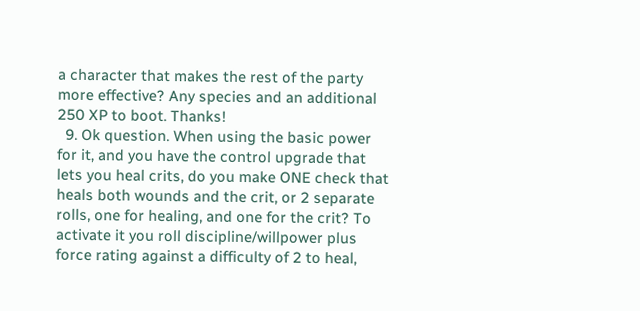a character that makes the rest of the party more effective? Any species and an additional 250 XP to boot. Thanks!
  9. Ok question. When using the basic power for it, and you have the control upgrade that lets you heal crits, do you make ONE check that heals both wounds and the crit, or 2 separate rolls, one for healing, and one for the crit? To activate it you roll discipline/willpower plus force rating against a difficulty of 2 to heal,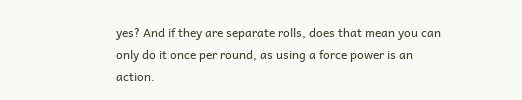yes? And if they are separate rolls, does that mean you can only do it once per round, as using a force power is an action.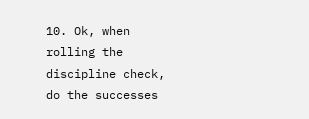10. Ok, when rolling the discipline check, do the successes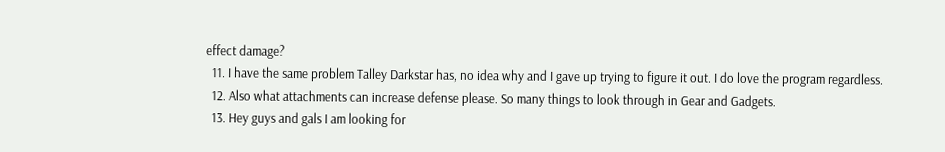effect damage?
  11. I have the same problem Talley Darkstar has, no idea why and I gave up trying to figure it out. I do love the program regardless.
  12. Also what attachments can increase defense please. So many things to look through in Gear and Gadgets.
  13. Hey guys and gals I am looking for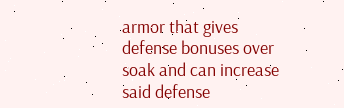armor that gives defense bonuses over soak and can increase said defense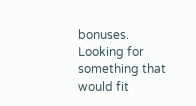bonuses. Looking for something that would fit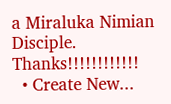a Miraluka Nimian Disciple. Thanks!!!!!!!!!!!!
  • Create New...